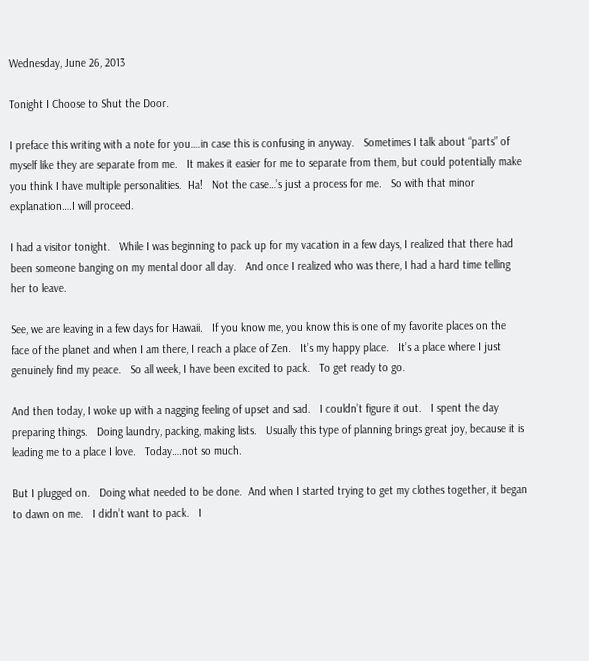Wednesday, June 26, 2013

Tonight I Choose to Shut the Door.

I preface this writing with a note for you….in case this is confusing in anyway.   Sometimes I talk about “parts” of myself like they are separate from me.   It makes it easier for me to separate from them, but could potentially make you think I have multiple personalities.  Ha!   Not the case…’s just a process for me.   So with that minor explanation….I will proceed.

I had a visitor tonight.   While I was beginning to pack up for my vacation in a few days, I realized that there had been someone banging on my mental door all day.   And once I realized who was there, I had a hard time telling her to leave.

See, we are leaving in a few days for Hawaii.   If you know me, you know this is one of my favorite places on the face of the planet and when I am there, I reach a place of Zen.   It’s my happy place.   It’s a place where I just genuinely find my peace.   So all week, I have been excited to pack.   To get ready to go.

And then today, I woke up with a nagging feeling of upset and sad.   I couldn’t figure it out.   I spent the day preparing things.   Doing laundry, packing, making lists.   Usually this type of planning brings great joy, because it is leading me to a place I love.   Today….not so much.

But I plugged on.   Doing what needed to be done.  And when I started trying to get my clothes together, it began to dawn on me.   I didn’t want to pack.   I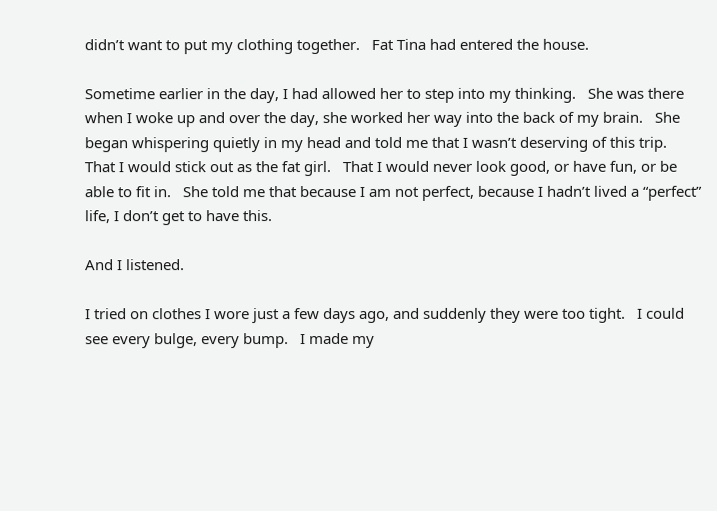didn’t want to put my clothing together.   Fat Tina had entered the house.

Sometime earlier in the day, I had allowed her to step into my thinking.   She was there when I woke up and over the day, she worked her way into the back of my brain.   She began whispering quietly in my head and told me that I wasn’t deserving of this trip.   That I would stick out as the fat girl.   That I would never look good, or have fun, or be able to fit in.   She told me that because I am not perfect, because I hadn’t lived a “perfect” life, I don’t get to have this.

And I listened.

I tried on clothes I wore just a few days ago, and suddenly they were too tight.   I could see every bulge, every bump.   I made my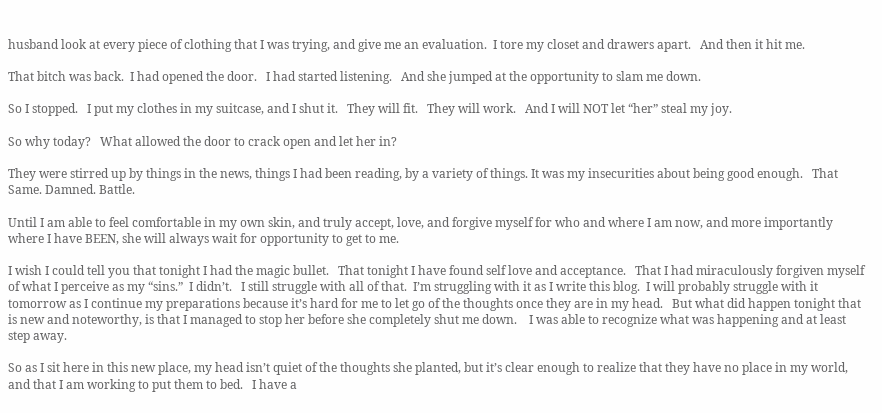husband look at every piece of clothing that I was trying, and give me an evaluation.  I tore my closet and drawers apart.   And then it hit me.

That bitch was back.  I had opened the door.   I had started listening.   And she jumped at the opportunity to slam me down.

So I stopped.   I put my clothes in my suitcase, and I shut it.   They will fit.   They will work.   And I will NOT let “her” steal my joy.

So why today?   What allowed the door to crack open and let her in?

They were stirred up by things in the news, things I had been reading, by a variety of things. It was my insecurities about being good enough.   That Same. Damned. Battle.

Until I am able to feel comfortable in my own skin, and truly accept, love, and forgive myself for who and where I am now, and more importantly where I have BEEN, she will always wait for opportunity to get to me.

I wish I could tell you that tonight I had the magic bullet.   That tonight I have found self love and acceptance.   That I had miraculously forgiven myself of what I perceive as my “sins.”  I didn’t.   I still struggle with all of that.  I’m struggling with it as I write this blog.  I will probably struggle with it tomorrow as I continue my preparations because it’s hard for me to let go of the thoughts once they are in my head.   But what did happen tonight that is new and noteworthy, is that I managed to stop her before she completely shut me down.    I was able to recognize what was happening and at least step away.

So as I sit here in this new place, my head isn’t quiet of the thoughts she planted, but it’s clear enough to realize that they have no place in my world, and that I am working to put them to bed.   I have a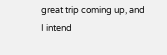great trip coming up, and I intend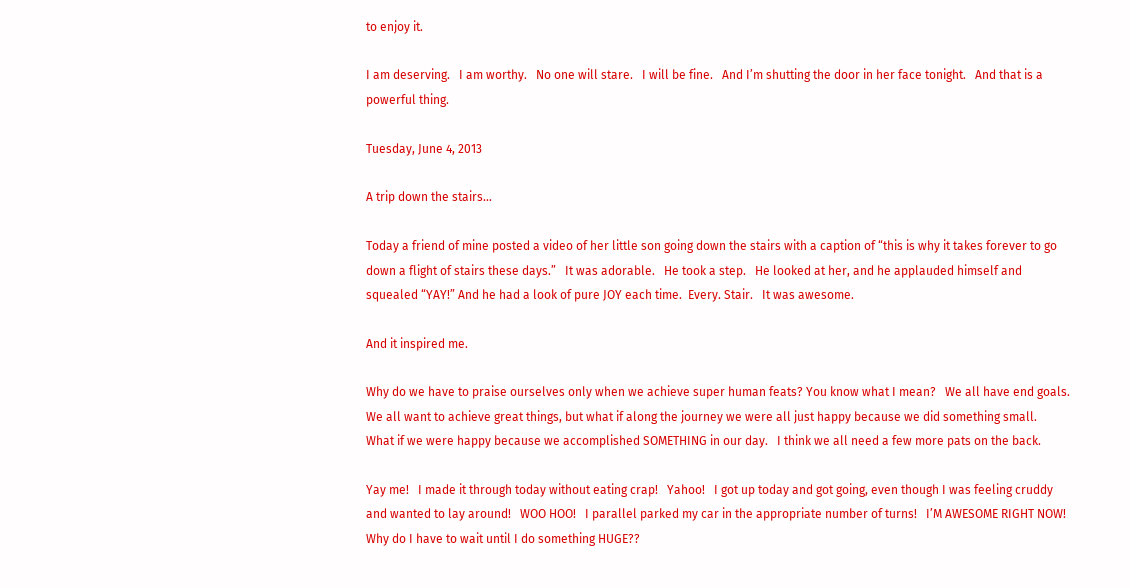to enjoy it.

I am deserving.   I am worthy.   No one will stare.   I will be fine.   And I’m shutting the door in her face tonight.   And that is a powerful thing.

Tuesday, June 4, 2013

A trip down the stairs...

Today a friend of mine posted a video of her little son going down the stairs with a caption of “this is why it takes forever to go down a flight of stairs these days.”   It was adorable.   He took a step.   He looked at her, and he applauded himself and squealed “YAY!” And he had a look of pure JOY each time.  Every. Stair.   It was awesome.

And it inspired me.

Why do we have to praise ourselves only when we achieve super human feats? You know what I mean?   We all have end goals.   We all want to achieve great things, but what if along the journey we were all just happy because we did something small.   What if we were happy because we accomplished SOMETHING in our day.   I think we all need a few more pats on the back.

Yay me!   I made it through today without eating crap!   Yahoo!   I got up today and got going, even though I was feeling cruddy and wanted to lay around!   WOO HOO!   I parallel parked my car in the appropriate number of turns!   I’M AWESOME RIGHT NOW!  Why do I have to wait until I do something HUGE??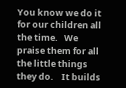You know we do it for our children all the time.   We praise them for all the little things they do.    It builds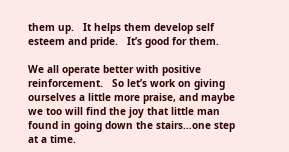them up.   It helps them develop self esteem and pride.   It’s good for them.

We all operate better with positive reinforcement.   So let’s work on giving ourselves a little more praise, and maybe we too will find the joy that little man found in going down the stairs…one step at a time.